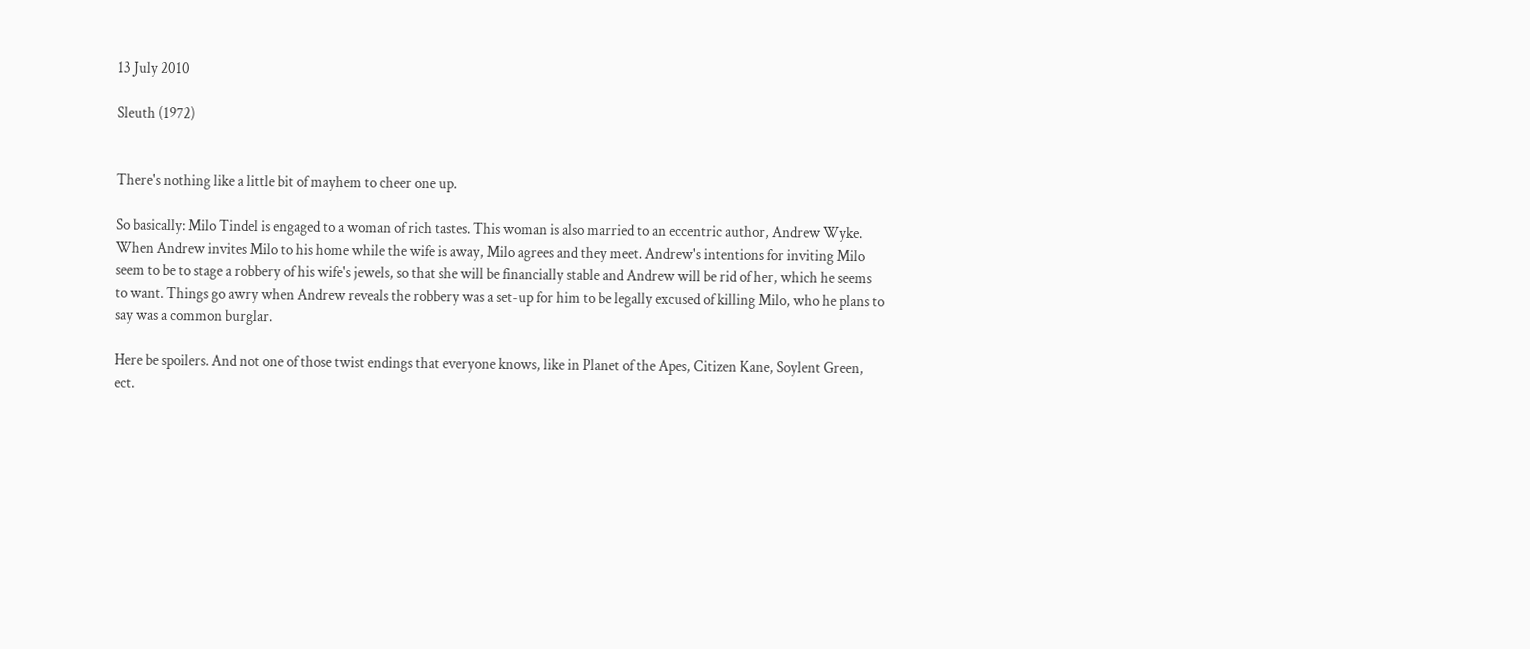13 July 2010

Sleuth (1972)


There's nothing like a little bit of mayhem to cheer one up.

So basically: Milo Tindel is engaged to a woman of rich tastes. This woman is also married to an eccentric author, Andrew Wyke. When Andrew invites Milo to his home while the wife is away, Milo agrees and they meet. Andrew's intentions for inviting Milo seem to be to stage a robbery of his wife's jewels, so that she will be financially stable and Andrew will be rid of her, which he seems to want. Things go awry when Andrew reveals the robbery was a set-up for him to be legally excused of killing Milo, who he plans to say was a common burglar.

Here be spoilers. And not one of those twist endings that everyone knows, like in Planet of the Apes, Citizen Kane, Soylent Green, ect.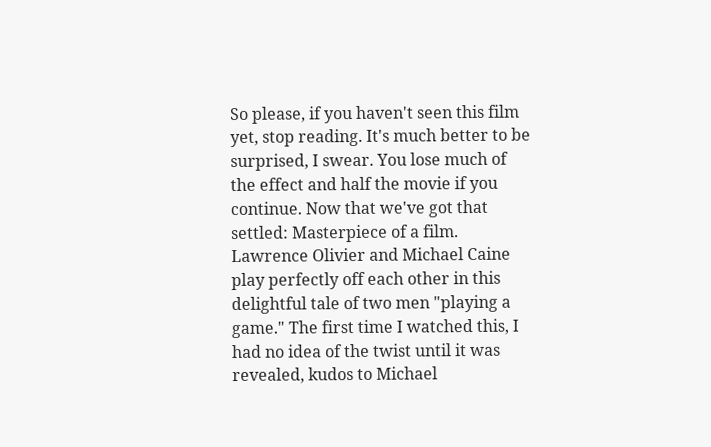So please, if you haven't seen this film yet, stop reading. It's much better to be surprised, I swear. You lose much of the effect and half the movie if you continue. Now that we've got that settled: Masterpiece of a film. Lawrence Olivier and Michael Caine play perfectly off each other in this delightful tale of two men "playing a game." The first time I watched this, I had no idea of the twist until it was revealed, kudos to Michael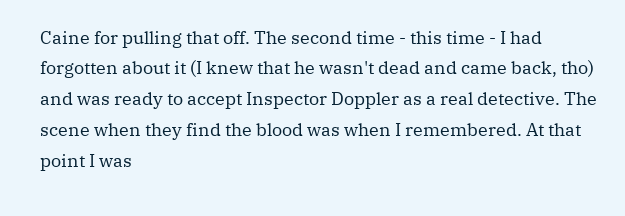Caine for pulling that off. The second time - this time - I had forgotten about it (I knew that he wasn't dead and came back, tho) and was ready to accept Inspector Doppler as a real detective. The scene when they find the blood was when I remembered. At that point I was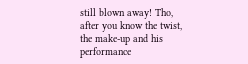still blown away! Tho, after you know the twist, the make-up and his performance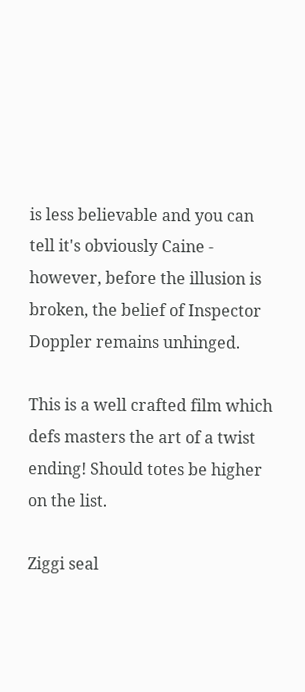is less believable and you can tell it's obviously Caine - however, before the illusion is broken, the belief of Inspector Doppler remains unhinged.

This is a well crafted film which defs masters the art of a twist ending! Should totes be higher on the list.

Ziggi seal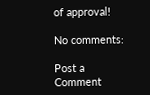of approval!

No comments:

Post a Comment